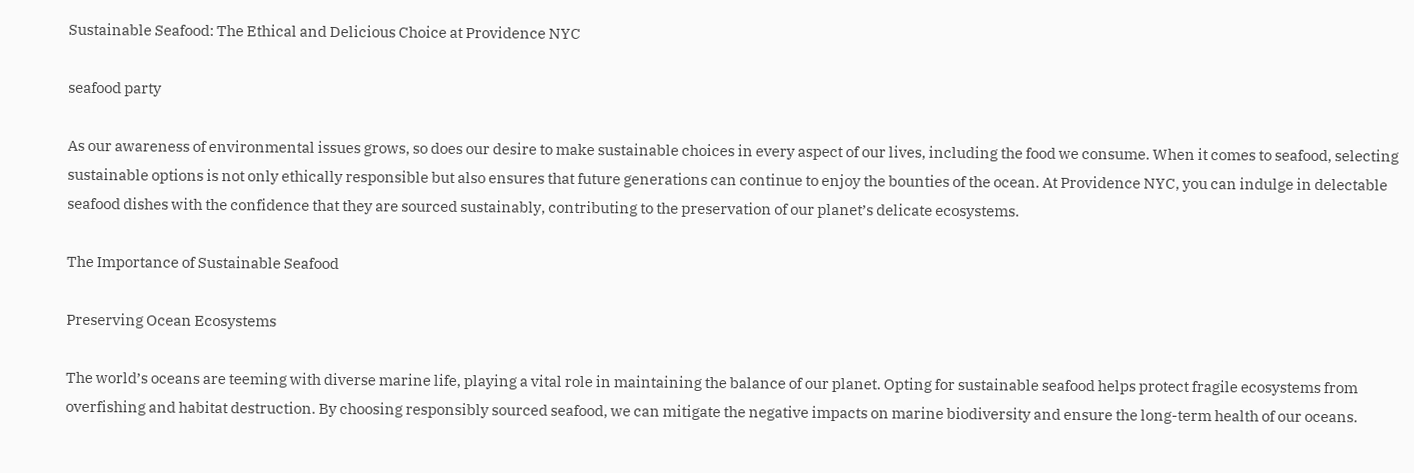Sustainable Seafood: The Ethical and Delicious Choice at Providence NYC

seafood party

As our awareness of environmental issues grows, so does our desire to make sustainable choices in every aspect of our lives, including the food we consume. When it comes to seafood, selecting sustainable options is not only ethically responsible but also ensures that future generations can continue to enjoy the bounties of the ocean. At Providence NYC, you can indulge in delectable seafood dishes with the confidence that they are sourced sustainably, contributing to the preservation of our planet’s delicate ecosystems.

The Importance of Sustainable Seafood

Preserving Ocean Ecosystems

The world’s oceans are teeming with diverse marine life, playing a vital role in maintaining the balance of our planet. Opting for sustainable seafood helps protect fragile ecosystems from overfishing and habitat destruction. By choosing responsibly sourced seafood, we can mitigate the negative impacts on marine biodiversity and ensure the long-term health of our oceans.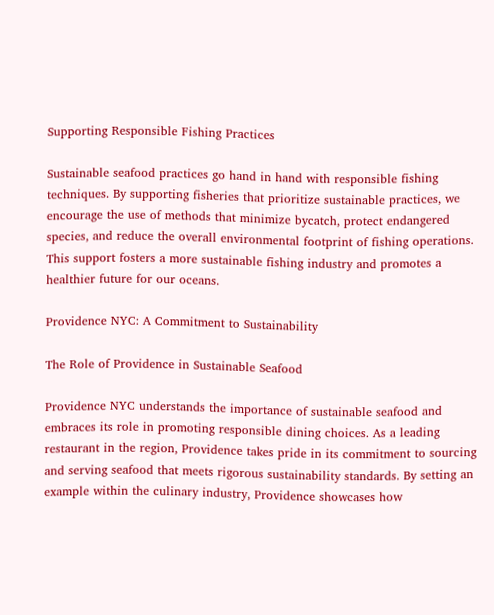Supporting Responsible Fishing Practices

Sustainable seafood practices go hand in hand with responsible fishing techniques. By supporting fisheries that prioritize sustainable practices, we encourage the use of methods that minimize bycatch, protect endangered species, and reduce the overall environmental footprint of fishing operations. This support fosters a more sustainable fishing industry and promotes a healthier future for our oceans.

Providence NYC: A Commitment to Sustainability

The Role of Providence in Sustainable Seafood

Providence NYC understands the importance of sustainable seafood and embraces its role in promoting responsible dining choices. As a leading restaurant in the region, Providence takes pride in its commitment to sourcing and serving seafood that meets rigorous sustainability standards. By setting an example within the culinary industry, Providence showcases how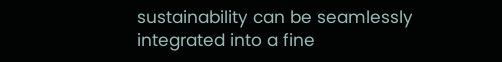sustainability can be seamlessly integrated into a fine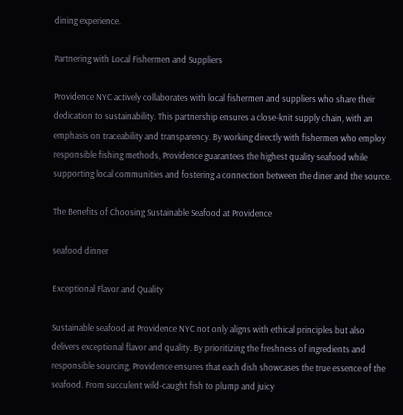dining experience.

Partnering with Local Fishermen and Suppliers

Providence NYC actively collaborates with local fishermen and suppliers who share their dedication to sustainability. This partnership ensures a close-knit supply chain, with an emphasis on traceability and transparency. By working directly with fishermen who employ responsible fishing methods, Providence guarantees the highest quality seafood while supporting local communities and fostering a connection between the diner and the source.

The Benefits of Choosing Sustainable Seafood at Providence

seafood dinner

Exceptional Flavor and Quality

Sustainable seafood at Providence NYC not only aligns with ethical principles but also delivers exceptional flavor and quality. By prioritizing the freshness of ingredients and responsible sourcing, Providence ensures that each dish showcases the true essence of the seafood. From succulent wild-caught fish to plump and juicy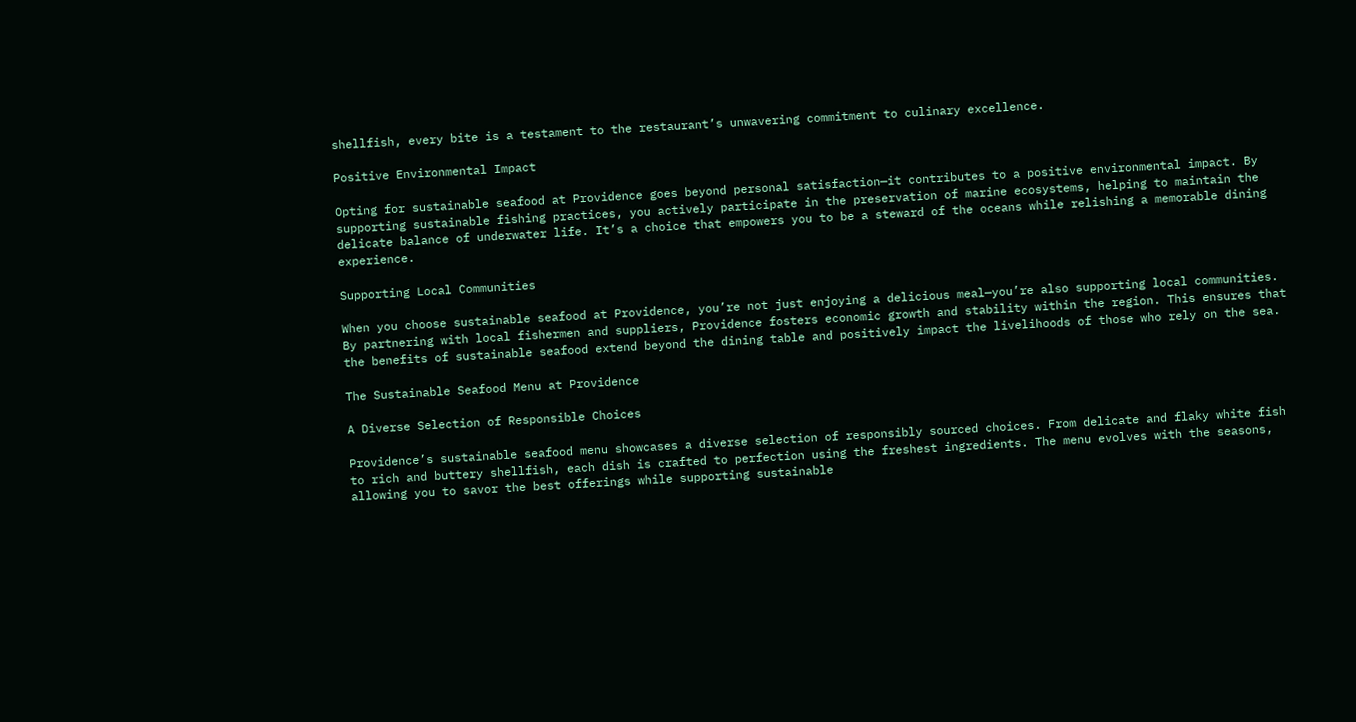shellfish, every bite is a testament to the restaurant’s unwavering commitment to culinary excellence.

Positive Environmental Impact

Opting for sustainable seafood at Providence goes beyond personal satisfaction—it contributes to a positive environmental impact. By supporting sustainable fishing practices, you actively participate in the preservation of marine ecosystems, helping to maintain the delicate balance of underwater life. It’s a choice that empowers you to be a steward of the oceans while relishing a memorable dining experience.

Supporting Local Communities

When you choose sustainable seafood at Providence, you’re not just enjoying a delicious meal—you’re also supporting local communities. By partnering with local fishermen and suppliers, Providence fosters economic growth and stability within the region. This ensures that the benefits of sustainable seafood extend beyond the dining table and positively impact the livelihoods of those who rely on the sea.

The Sustainable Seafood Menu at Providence

A Diverse Selection of Responsible Choices

Providence’s sustainable seafood menu showcases a diverse selection of responsibly sourced choices. From delicate and flaky white fish to rich and buttery shellfish, each dish is crafted to perfection using the freshest ingredients. The menu evolves with the seasons, allowing you to savor the best offerings while supporting sustainable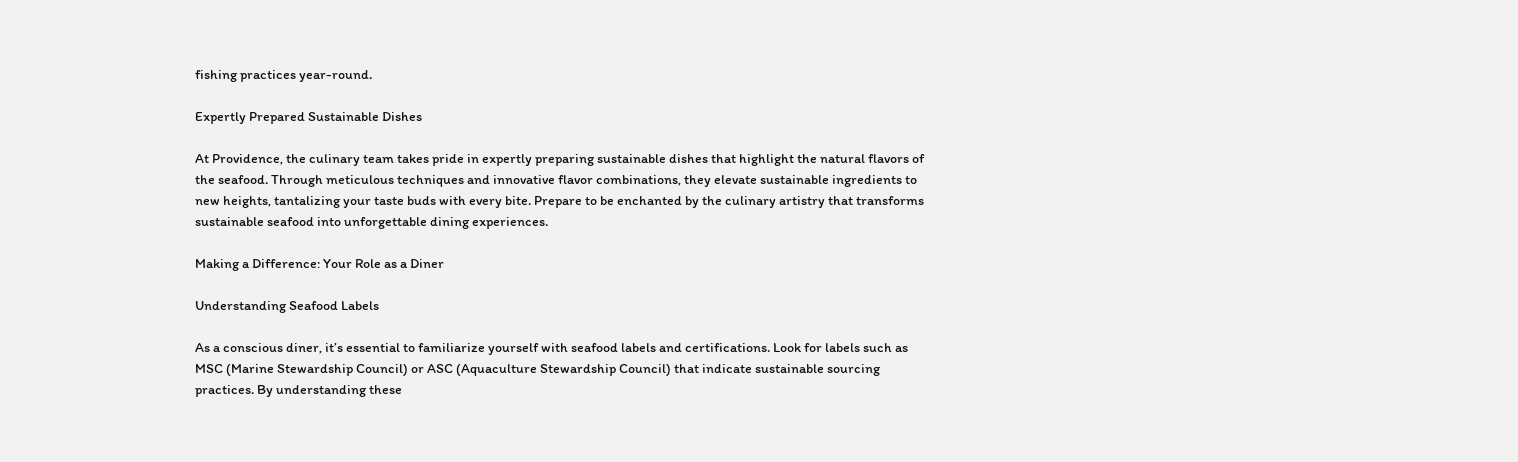fishing practices year-round.

Expertly Prepared Sustainable Dishes

At Providence, the culinary team takes pride in expertly preparing sustainable dishes that highlight the natural flavors of the seafood. Through meticulous techniques and innovative flavor combinations, they elevate sustainable ingredients to new heights, tantalizing your taste buds with every bite. Prepare to be enchanted by the culinary artistry that transforms sustainable seafood into unforgettable dining experiences.

Making a Difference: Your Role as a Diner

Understanding Seafood Labels

As a conscious diner, it’s essential to familiarize yourself with seafood labels and certifications. Look for labels such as MSC (Marine Stewardship Council) or ASC (Aquaculture Stewardship Council) that indicate sustainable sourcing practices. By understanding these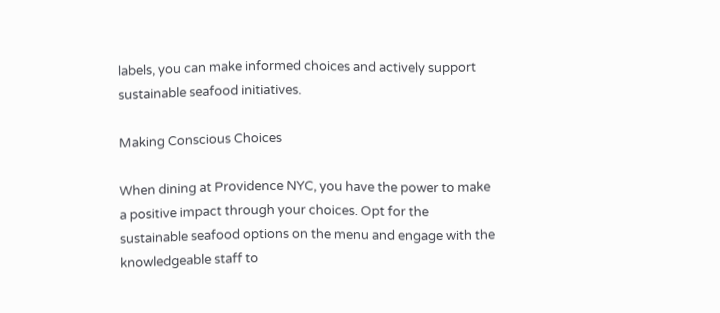labels, you can make informed choices and actively support sustainable seafood initiatives.

Making Conscious Choices

When dining at Providence NYC, you have the power to make a positive impact through your choices. Opt for the sustainable seafood options on the menu and engage with the knowledgeable staff to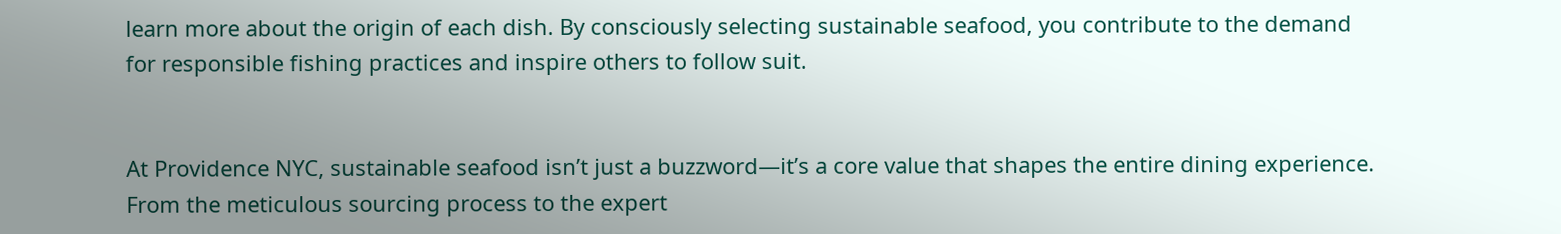learn more about the origin of each dish. By consciously selecting sustainable seafood, you contribute to the demand for responsible fishing practices and inspire others to follow suit.


At Providence NYC, sustainable seafood isn’t just a buzzword—it’s a core value that shapes the entire dining experience. From the meticulous sourcing process to the expert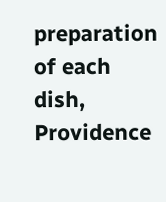preparation of each dish, Providence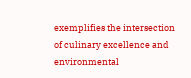exemplifies the intersection of culinary excellence and environmental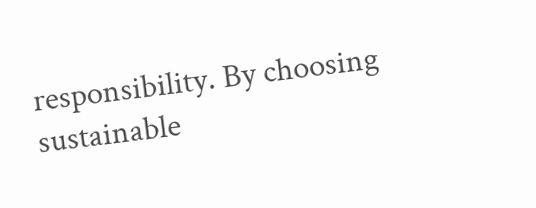responsibility. By choosing sustainable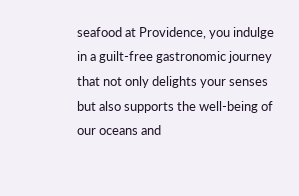seafood at Providence, you indulge in a guilt-free gastronomic journey that not only delights your senses but also supports the well-being of our oceans and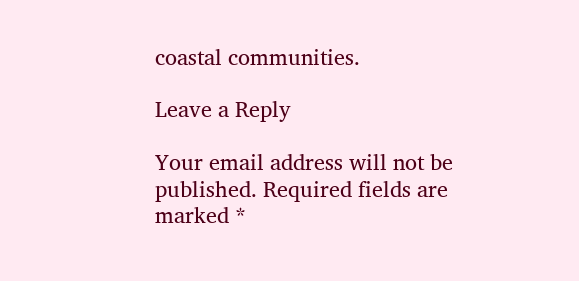coastal communities.

Leave a Reply

Your email address will not be published. Required fields are marked *